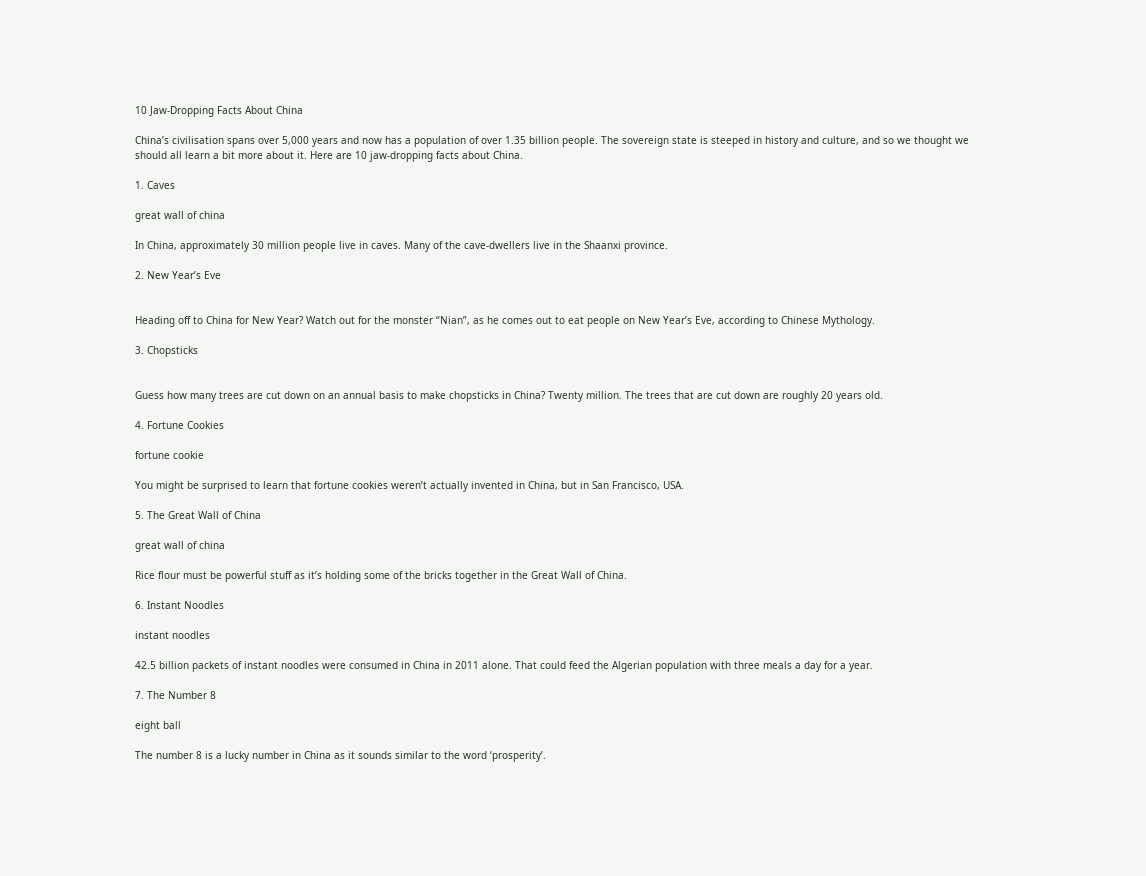10 Jaw-Dropping Facts About China

China’s civilisation spans over 5,000 years and now has a population of over 1.35 billion people. The sovereign state is steeped in history and culture, and so we thought we should all learn a bit more about it. Here are 10 jaw-dropping facts about China.

1. Caves

great wall of china

In China, approximately 30 million people live in caves. Many of the cave-dwellers live in the Shaanxi province.

2. New Year’s Eve


Heading off to China for New Year? Watch out for the monster “Nian”, as he comes out to eat people on New Year’s Eve, according to Chinese Mythology.

3. Chopsticks


Guess how many trees are cut down on an annual basis to make chopsticks in China? Twenty million. The trees that are cut down are roughly 20 years old.

4. Fortune Cookies

fortune cookie

You might be surprised to learn that fortune cookies weren’t actually invented in China, but in San Francisco, USA.

5. The Great Wall of China

great wall of china

Rice flour must be powerful stuff as it’s holding some of the bricks together in the Great Wall of China.

6. Instant Noodles

instant noodles

42.5 billion packets of instant noodles were consumed in China in 2011 alone. That could feed the Algerian population with three meals a day for a year.

7. The Number 8

eight ball

The number 8 is a lucky number in China as it sounds similar to the word ‘prosperity’.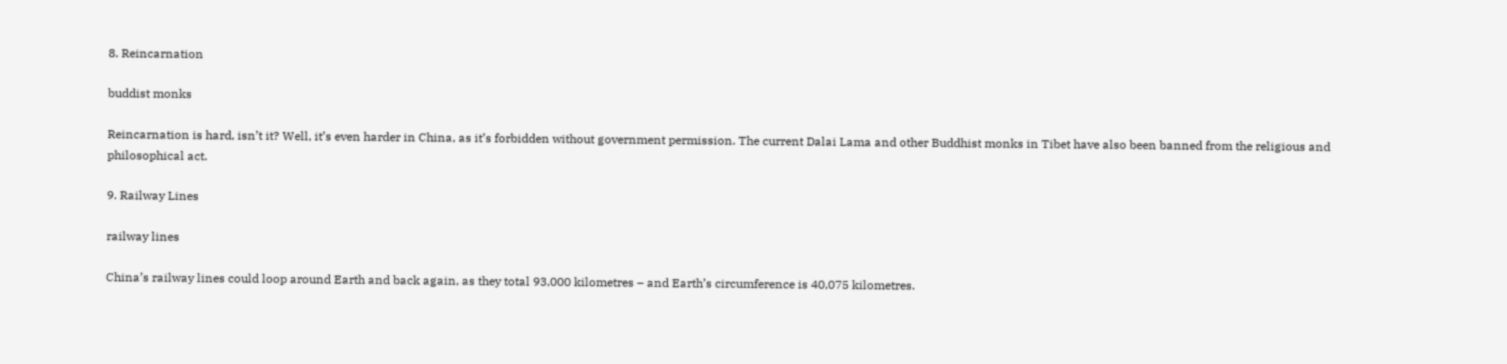8. Reincarnation

buddist monks

Reincarnation is hard, isn’t it? Well, it’s even harder in China, as it’s forbidden without government permission. The current Dalai Lama and other Buddhist monks in Tibet have also been banned from the religious and philosophical act.

9. Railway Lines

railway lines

China’s railway lines could loop around Earth and back again, as they total 93,000 kilometres – and Earth’s circumference is 40,075 kilometres.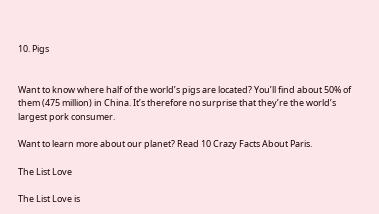10. Pigs


Want to know where half of the world’s pigs are located? You’ll find about 50% of them (475 million) in China. It’s therefore no surprise that they’re the world’s largest pork consumer.

Want to learn more about our planet? Read 10 Crazy Facts About Paris.

The List Love

The List Love is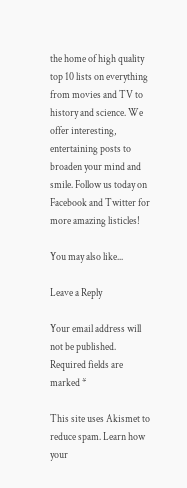the home of high quality top 10 lists on everything from movies and TV to history and science. We offer interesting, entertaining posts to broaden your mind and smile. Follow us today on Facebook and Twitter for more amazing listicles!

You may also like...

Leave a Reply

Your email address will not be published. Required fields are marked *

This site uses Akismet to reduce spam. Learn how your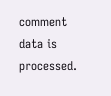comment data is processed.